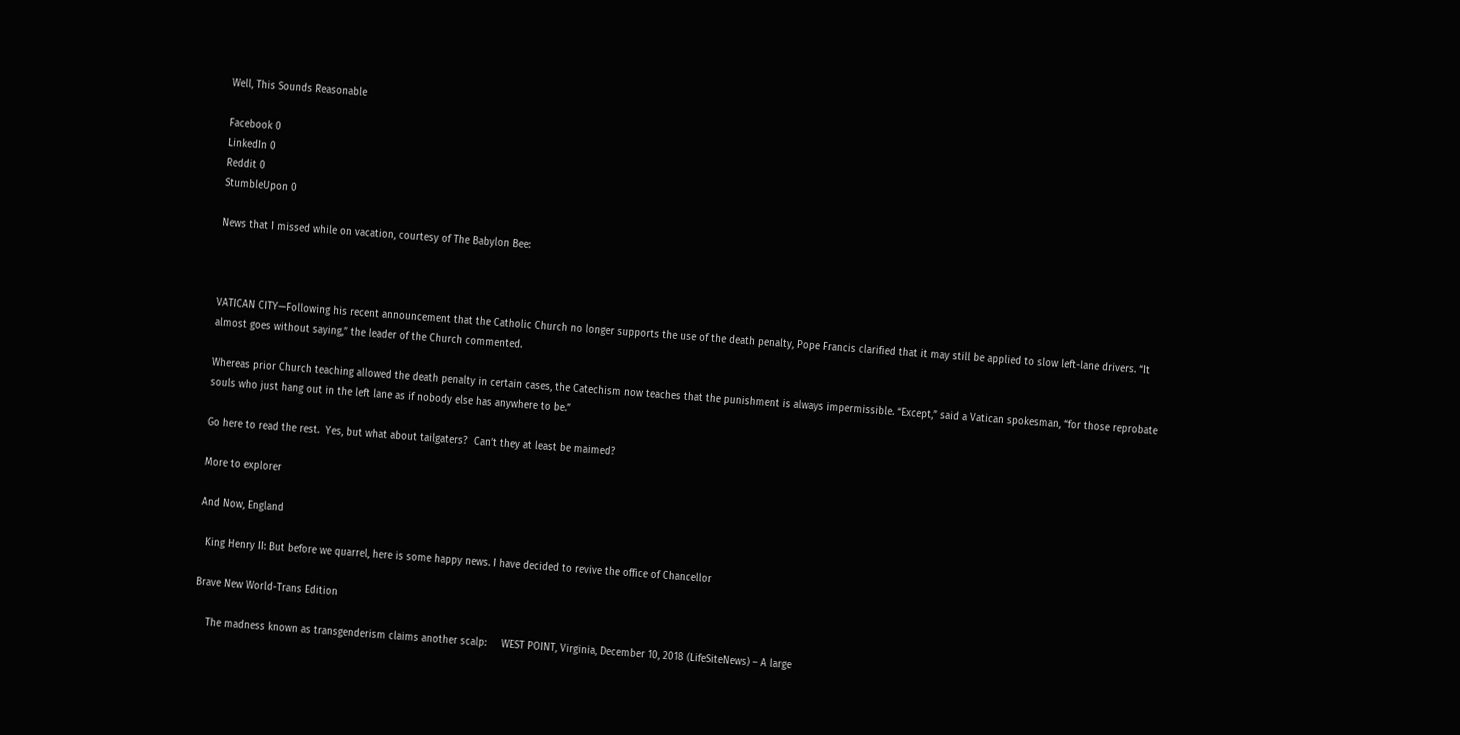Well, This Sounds Reasonable

Facebook 0
LinkedIn 0
Reddit 0
StumbleUpon 0

News that I missed while on vacation, courtesy of The Babylon Bee:



VATICAN CITY—Following his recent announcement that the Catholic Church no longer supports the use of the death penalty, Pope Francis clarified that it may still be applied to slow left-lane drivers. “It almost goes without saying,” the leader of the Church commented.

Whereas prior Church teaching allowed the death penalty in certain cases, the Catechism now teaches that the punishment is always impermissible. “Except,” said a Vatican spokesman, “for those reprobate souls who just hang out in the left lane as if nobody else has anywhere to be.”

Go here to read the rest.  Yes, but what about tailgaters?  Can’t they at least be maimed?

More to explorer

And Now, England

  King Henry II: But before we quarrel, here is some happy news. I have decided to revive the office of Chancellor

Brave New World-Trans Edition

    The madness known as transgenderism claims another scalp:     WEST POINT, Virginia, December 10, 2018 (LifeSiteNews) – A large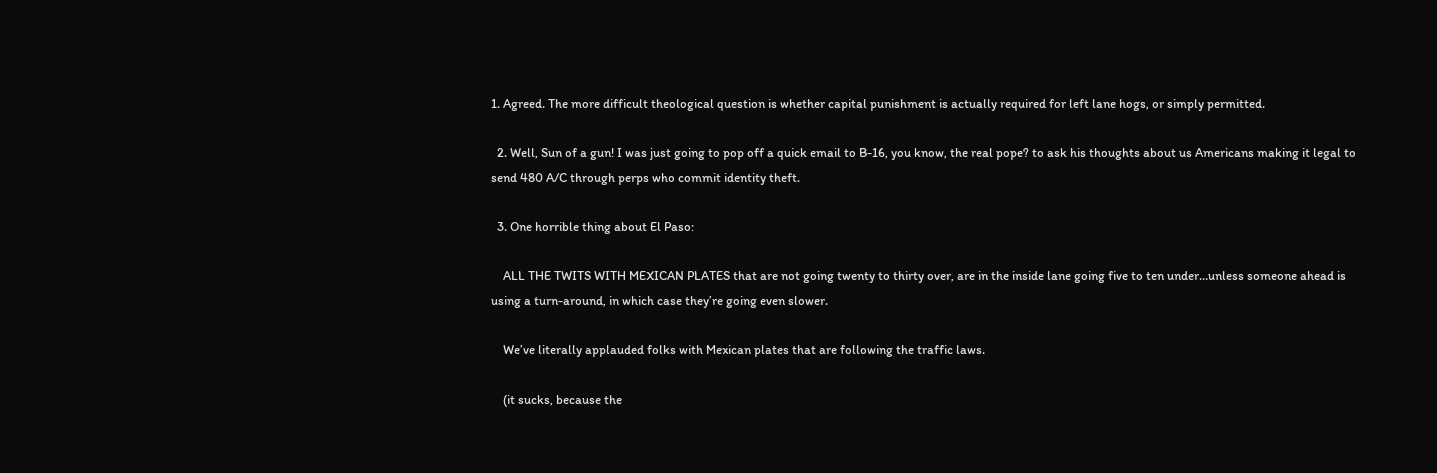1. Agreed. The more difficult theological question is whether capital punishment is actually required for left lane hogs, or simply permitted.

  2. Well, Sun of a gun! I was just going to pop off a quick email to B-16, you know, the real pope? to ask his thoughts about us Americans making it legal to send 480 A/C through perps who commit identity theft.

  3. One horrible thing about El Paso:

    ALL THE TWITS WITH MEXICAN PLATES that are not going twenty to thirty over, are in the inside lane going five to ten under…unless someone ahead is using a turn-around, in which case they’re going even slower.

    We’ve literally applauded folks with Mexican plates that are following the traffic laws.

    (it sucks, because the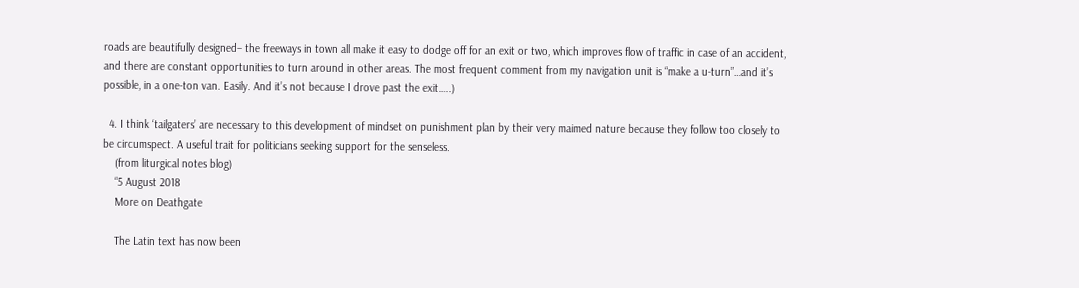roads are beautifully designed– the freeways in town all make it easy to dodge off for an exit or two, which improves flow of traffic in case of an accident, and there are constant opportunities to turn around in other areas. The most frequent comment from my navigation unit is “make a u-turn”…and it’s possible, in a one-ton van. Easily. And it’s not because I drove past the exit…..)

  4. I think ‘tailgaters’ are necessary to this development of mindset on punishment plan by their very maimed nature because they follow too closely to be circumspect. A useful trait for politicians seeking support for the senseless.
    (from liturgical notes blog)
    “5 August 2018
    More on Deathgate

    The Latin text has now been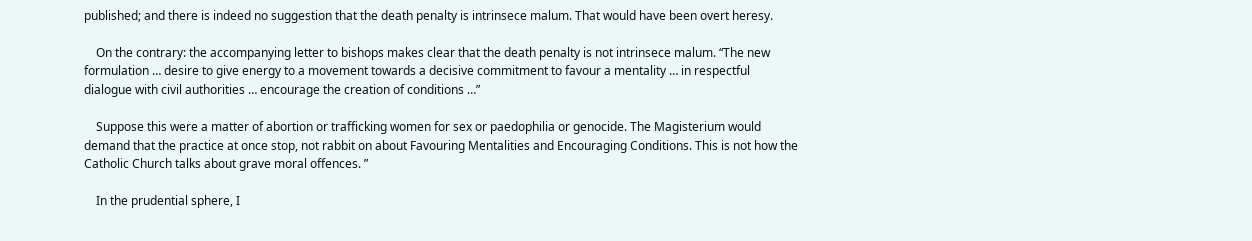published; and there is indeed no suggestion that the death penalty is intrinsece malum. That would have been overt heresy.

    On the contrary: the accompanying letter to bishops makes clear that the death penalty is not intrinsece malum. “The new formulation … desire to give energy to a movement towards a decisive commitment to favour a mentality … in respectful dialogue with civil authorities … encourage the creation of conditions …”

    Suppose this were a matter of abortion or trafficking women for sex or paedophilia or genocide. The Magisterium would demand that the practice at once stop, not rabbit on about Favouring Mentalities and Encouraging Conditions. This is not how the Catholic Church talks about grave moral offences. ”

    In the prudential sphere, I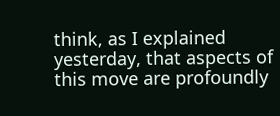think, as I explained yesterday, that aspects of this move are profoundly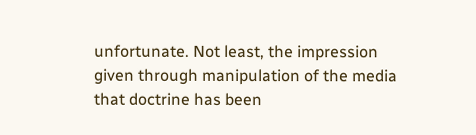unfortunate. Not least, the impression given through manipulation of the media that doctrine has been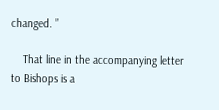changed. ”

    That line in the accompanying letter to Bishops is a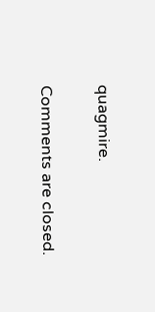quagmire.

Comments are closed.